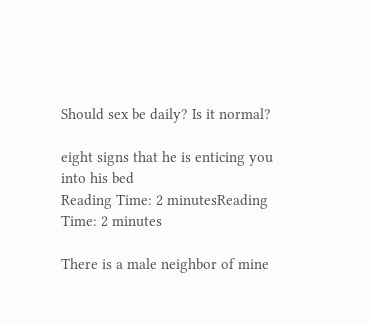Should sex be daily? Is it normal?

eight signs that he is enticing you into his bed
Reading Time: 2 minutesReading Time: 2 minutes

There is a male neighbor of mine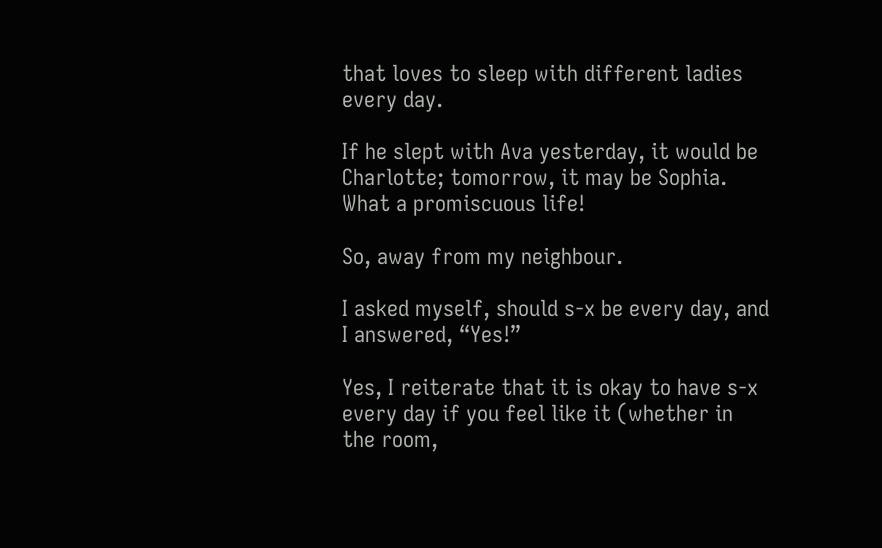that loves to sleep with different ladies every day.

If he slept with Ava yesterday, it would be Charlotte; tomorrow, it may be Sophia. What a promiscuous life!

So, away from my neighbour.

I asked myself, should s-x be every day, and I answered, “Yes!”

Yes, I reiterate that it is okay to have s-x every day if you feel like it (whether in the room,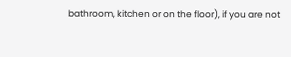bathroom, kitchen or on the floor), if you are not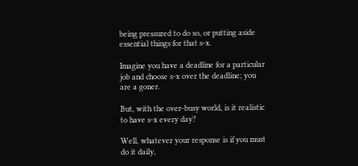being pressured to do so, or putting aside essential things for that s-x.

Imagine you have a deadline for a particular job and choose s-x over the deadline; you are a goner.

But, with the over-busy world, is it realistic to have s-x every day?

Well, whatever your response is if you must do it daily,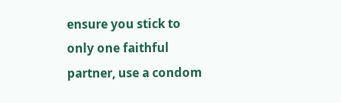ensure you stick to only one faithful partner, use a condom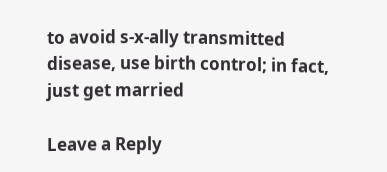to avoid s-x-ally transmitted disease, use birth control; in fact, just get married

Leave a Reply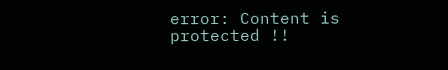error: Content is protected !!